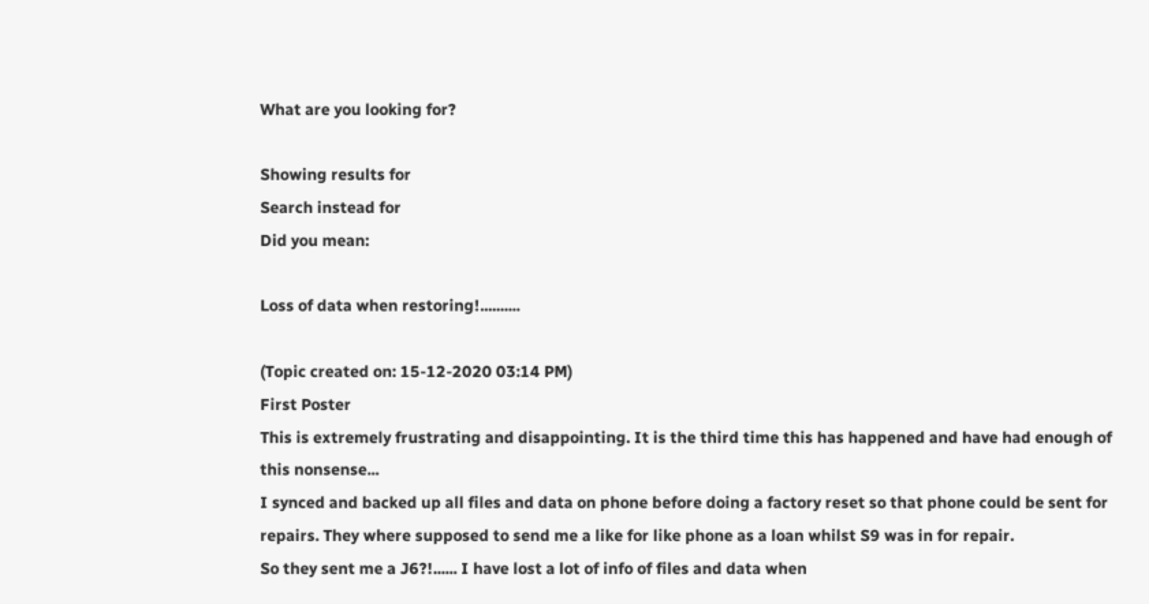What are you looking for?

Showing results for
Search instead for
Did you mean:

Loss of data when restoring!..........

(Topic created on: 15-12-2020 03:14 PM)
First Poster
This is extremely frustrating and disappointing. It is the third time this has happened and have had enough of this nonsense...
I synced and backed up all files and data on phone before doing a factory reset so that phone could be sent for repairs. They where supposed to send me a like for like phone as a loan whilst S9 was in for repair.
So they sent me a J6?!...... I have lost a lot of info of files and data when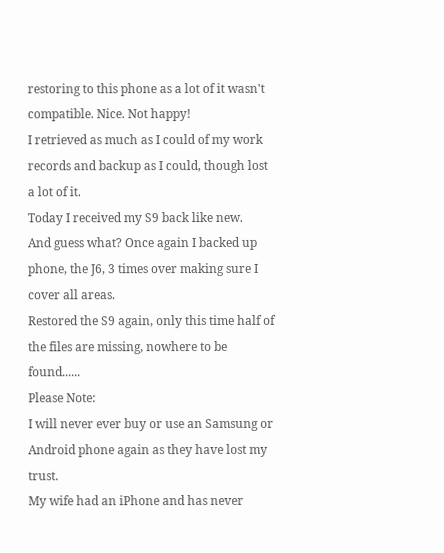restoring to this phone as a lot of it wasn't compatible. Nice. Not happy!
I retrieved as much as I could of my work records and backup as I could, though lost a lot of it.
Today I received my S9 back like new.
And guess what? Once again I backed up phone, the J6, 3 times over making sure I cover all areas.
Restored the S9 again, only this time half of the files are missing, nowhere to be found......
Please Note:
I will never ever buy or use an Samsung or Android phone again as they have lost my trust.
My wife had an iPhone and has never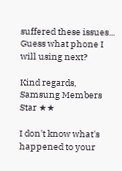suffered these issues...
Guess what phone I will using next?

Kind regards,
Samsung Members Star ★★

I don't know what's happened to your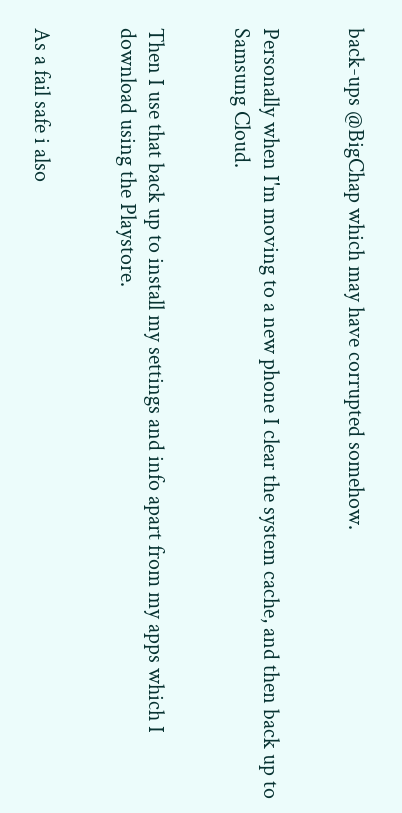back-ups @BigChap which may have corrupted somehow.


Personally when I'm moving to a new phone I clear the system cache, and then back up to Samsung Cloud.


Then I use that back up to install my settings and info apart from my apps which I download using the Playstore.


As a fail safe i also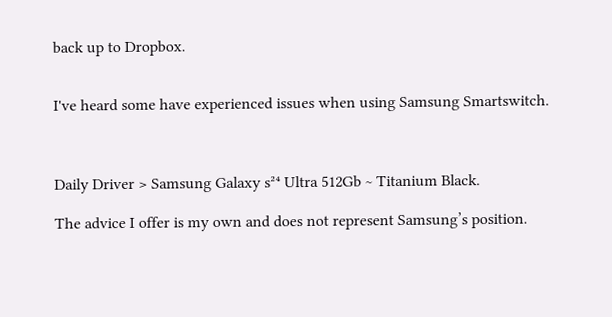back up to Dropbox.


I've heard some have experienced issues when using Samsung Smartswitch.



Daily Driver > Samsung Galaxy s²⁴ Ultra 512Gb ~ Titanium Black.

The advice I offer is my own and does not represent Samsung’s position.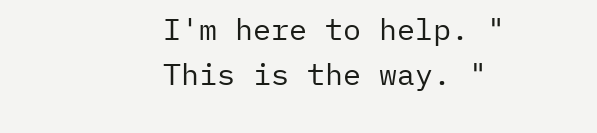I'm here to help. " This is the way. "